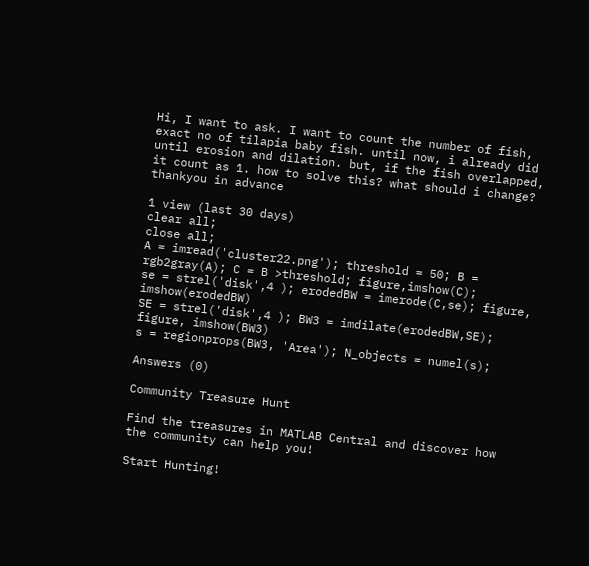Hi, I want to ask. I want to count the number of fish, exact no of tilapia baby fish. until now, i already did until erosion and dilation. but, if the fish overlapped, it count as 1. how to solve this? what should i change? thankyou in advance

1 view (last 30 days)
clear all;
close all;
A = imread('cluster22.png'); threshold = 50; B = rgb2gray(A); C = B >threshold; figure,imshow(C);
se = strel('disk',4 ); erodedBW = imerode(C,se); figure, imshow(erodedBW)
SE = strel('disk',4 ); BW3 = imdilate(erodedBW,SE); figure, imshow(BW3)
s = regionprops(BW3, 'Area'); N_objects = numel(s);

Answers (0)

Community Treasure Hunt

Find the treasures in MATLAB Central and discover how the community can help you!

Start Hunting!